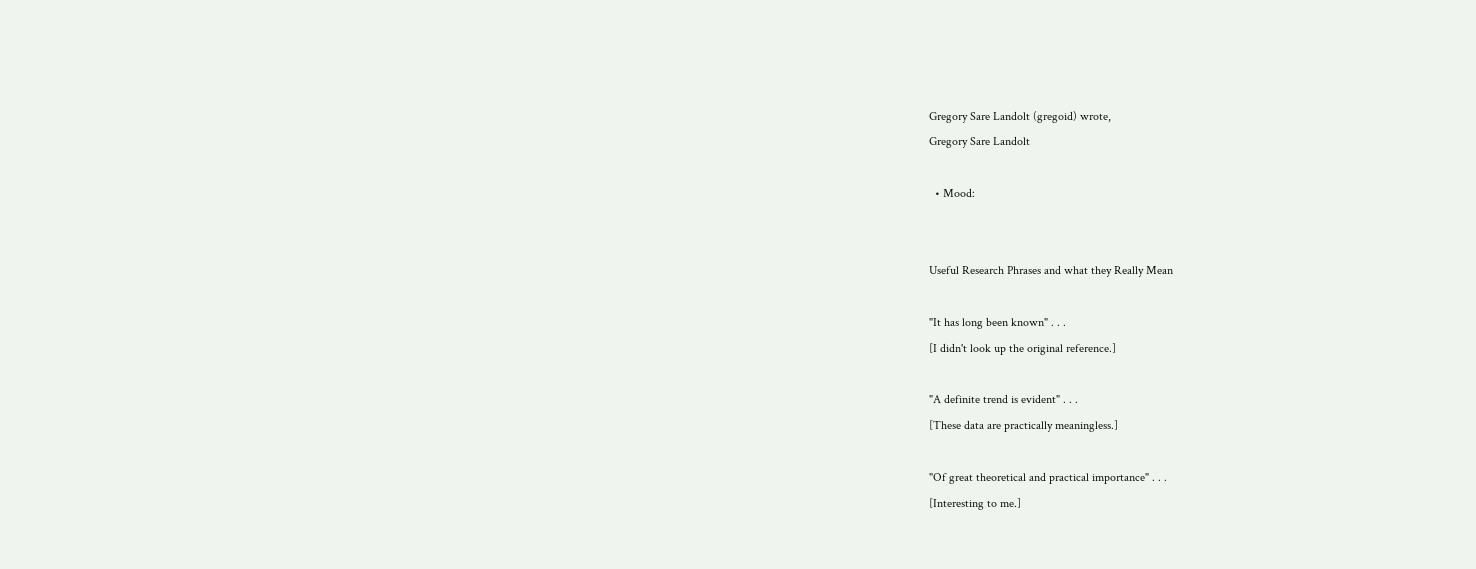Gregory Sare Landolt (gregoid) wrote,
Gregory Sare Landolt

  • Mood:


Useful Research Phrases and what they Really Mean

"It has long been known" . . .
[I didn't look up the original reference.]

"A definite trend is evident" . . .
[These data are practically meaningless.]

"Of great theoretical and practical importance" . . .
[Interesting to me.]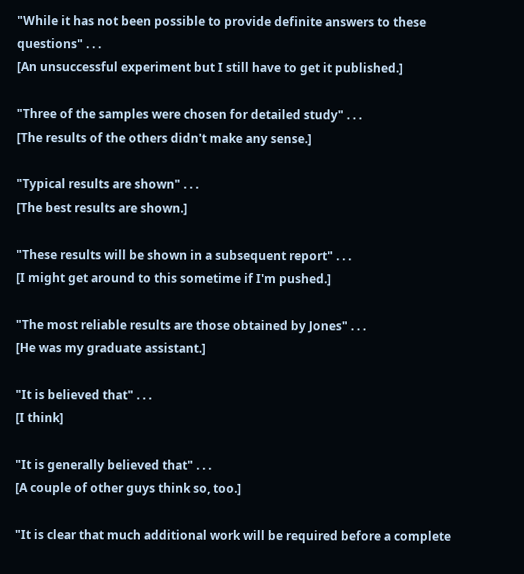"While it has not been possible to provide definite answers to these questions" . . .
[An unsuccessful experiment but I still have to get it published.]

"Three of the samples were chosen for detailed study" . . .
[The results of the others didn't make any sense.]

"Typical results are shown" . . .
[The best results are shown.]

"These results will be shown in a subsequent report" . . .
[I might get around to this sometime if I'm pushed.]

"The most reliable results are those obtained by Jones" . . .
[He was my graduate assistant.]

"It is believed that" . . .
[I think]

"It is generally believed that" . . .
[A couple of other guys think so, too.]

"It is clear that much additional work will be required before a complete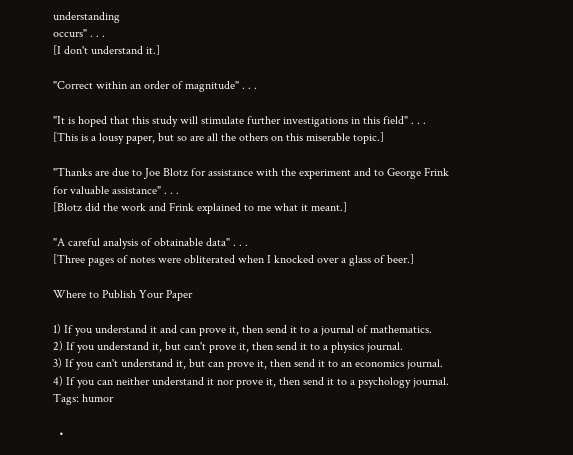understanding
occurs" . . .
[I don't understand it.]

"Correct within an order of magnitude" . . .

"It is hoped that this study will stimulate further investigations in this field" . . .
[This is a lousy paper, but so are all the others on this miserable topic.]

"Thanks are due to Joe Blotz for assistance with the experiment and to George Frink
for valuable assistance" . . .
[Blotz did the work and Frink explained to me what it meant.]

"A careful analysis of obtainable data" . . .
[Three pages of notes were obliterated when I knocked over a glass of beer.]

Where to Publish Your Paper

1) If you understand it and can prove it, then send it to a journal of mathematics.
2) If you understand it, but can't prove it, then send it to a physics journal.
3) If you can't understand it, but can prove it, then send it to an economics journal.
4) If you can neither understand it nor prove it, then send it to a psychology journal.
Tags: humor

  •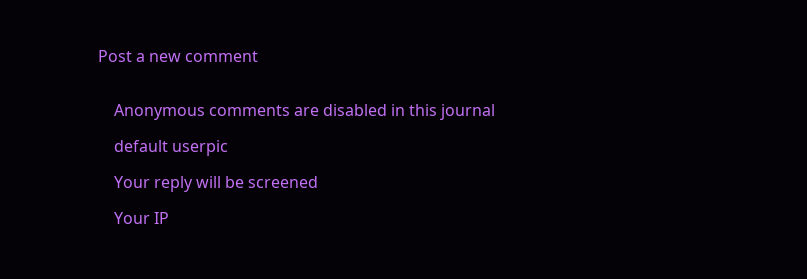Post a new comment


    Anonymous comments are disabled in this journal

    default userpic

    Your reply will be screened

    Your IP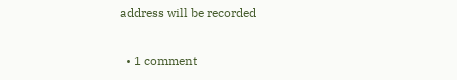address will be recorded

  • 1 comment